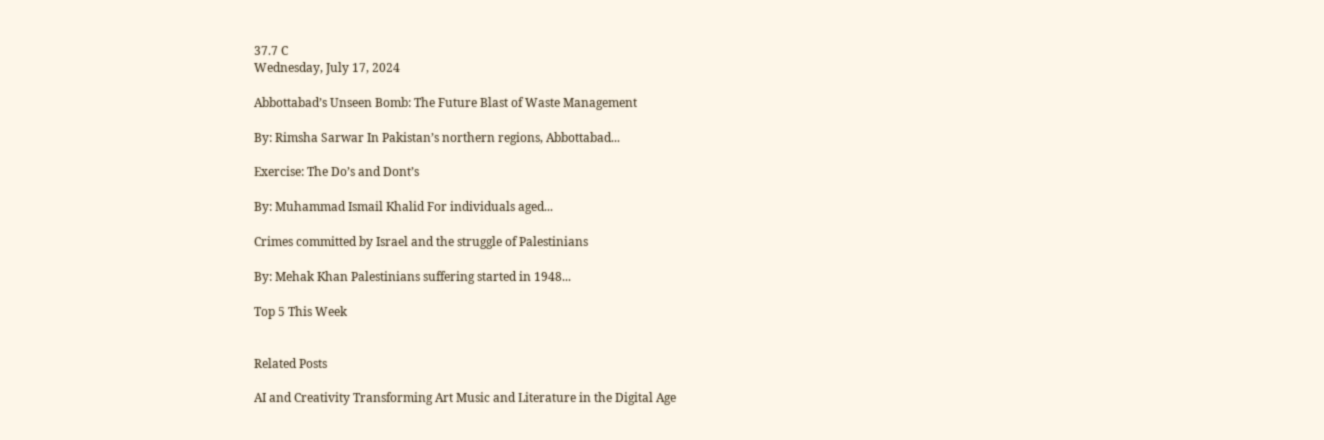37.7 C
Wednesday, July 17, 2024

Abbottabad’s Unseen Bomb: The Future Blast of Waste Management

By: Rimsha Sarwar In Pakistan’s northern regions, Abbottabad...

Exercise: The Do’s and Dont’s

By: Muhammad Ismail Khalid For individuals aged...

Crimes committed by Israel and the struggle of Palestinians

By: Mehak Khan Palestinians suffering started in 1948...

Top 5 This Week


Related Posts

AI and Creativity Transforming Art Music and Literature in the Digital Age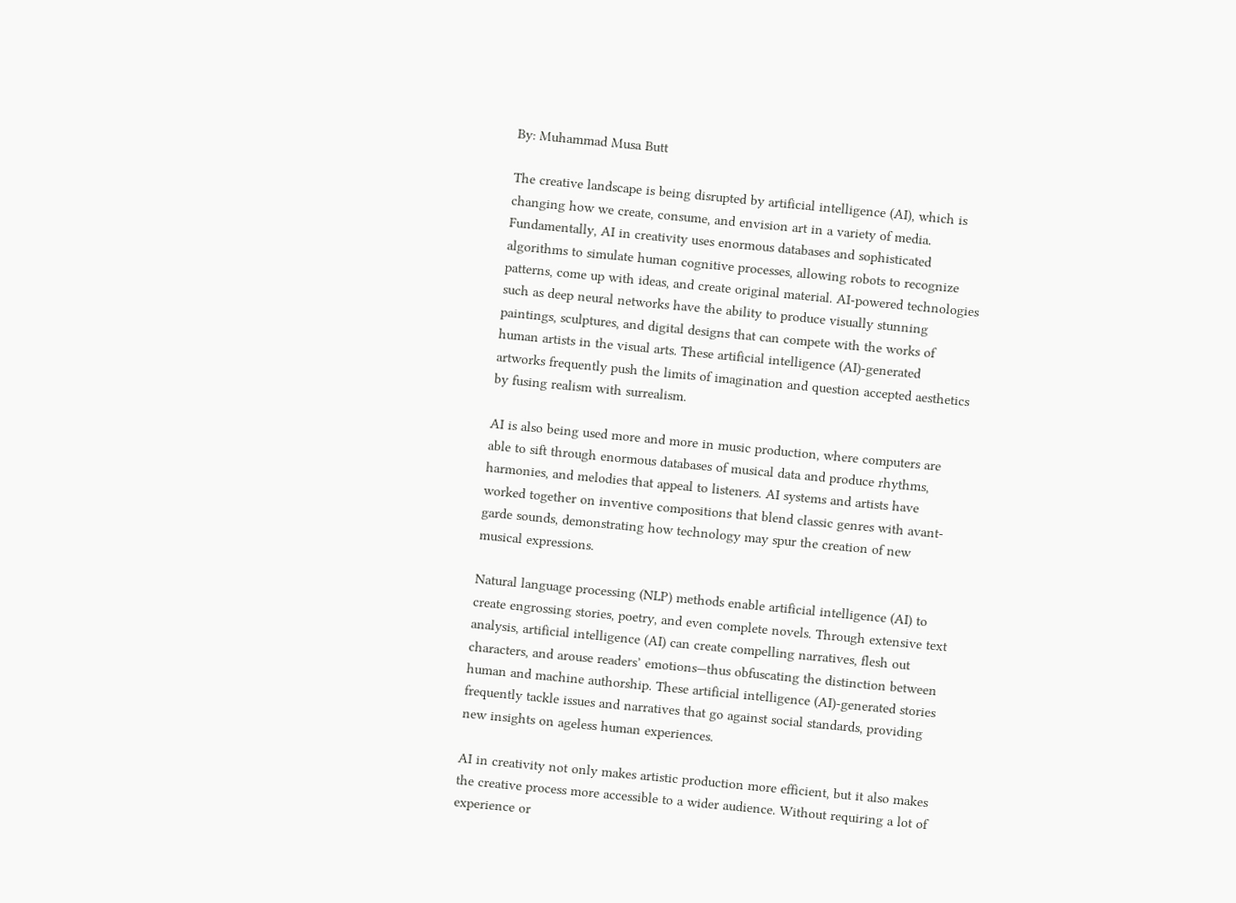By: Muhammad Musa Butt

The creative landscape is being disrupted by artificial intelligence (AI), which is changing how we create, consume, and envision art in a variety of media. Fundamentally, AI in creativity uses enormous databases and sophisticated algorithms to simulate human cognitive processes, allowing robots to recognize patterns, come up with ideas, and create original material. AI-powered technologies such as deep neural networks have the ability to produce visually stunning paintings, sculptures, and digital designs that can compete with the works of human artists in the visual arts. These artificial intelligence (AI)-generated artworks frequently push the limits of imagination and question accepted aesthetics by fusing realism with surrealism.

AI is also being used more and more in music production, where computers are able to sift through enormous databases of musical data and produce rhythms, harmonies, and melodies that appeal to listeners. AI systems and artists have worked together on inventive compositions that blend classic genres with avant-garde sounds, demonstrating how technology may spur the creation of new musical expressions.

Natural language processing (NLP) methods enable artificial intelligence (AI) to create engrossing stories, poetry, and even complete novels. Through extensive text analysis, artificial intelligence (AI) can create compelling narratives, flesh out characters, and arouse readers’ emotions—thus obfuscating the distinction between human and machine authorship. These artificial intelligence (AI)-generated stories frequently tackle issues and narratives that go against social standards, providing new insights on ageless human experiences.

AI in creativity not only makes artistic production more efficient, but it also makes the creative process more accessible to a wider audience. Without requiring a lot of experience or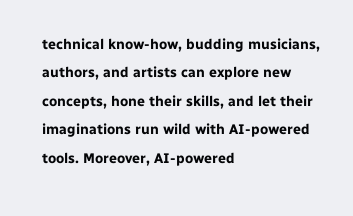technical know-how, budding musicians, authors, and artists can explore new concepts, hone their skills, and let their imaginations run wild with AI-powered tools. Moreover, AI-powered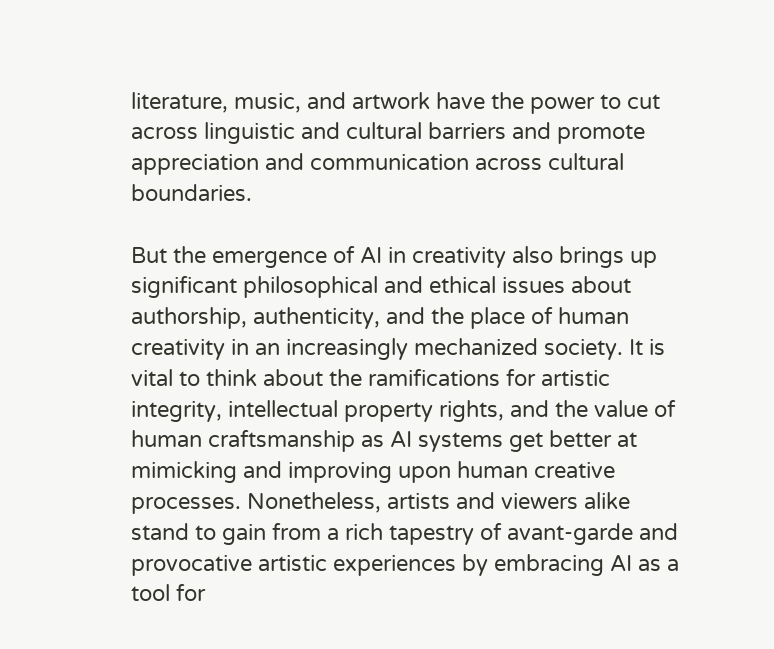literature, music, and artwork have the power to cut across linguistic and cultural barriers and promote appreciation and communication across cultural boundaries.

But the emergence of AI in creativity also brings up significant philosophical and ethical issues about authorship, authenticity, and the place of human creativity in an increasingly mechanized society. It is vital to think about the ramifications for artistic integrity, intellectual property rights, and the value of human craftsmanship as AI systems get better at mimicking and improving upon human creative processes. Nonetheless, artists and viewers alike stand to gain from a rich tapestry of avant-garde and provocative artistic experiences by embracing AI as a tool for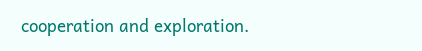cooperation and exploration.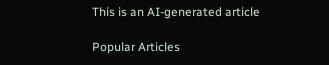This is an AI-generated article

Popular Articles